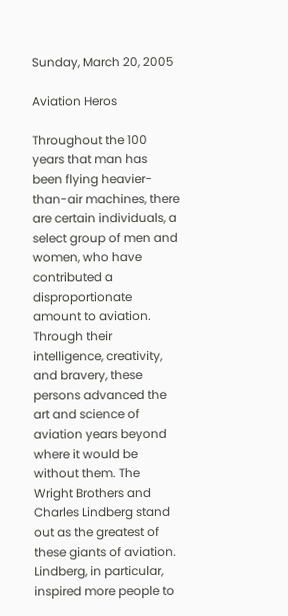Sunday, March 20, 2005

Aviation Heros

Throughout the 100 years that man has been flying heavier-than-air machines, there are certain individuals, a select group of men and women, who have contributed a disproportionate amount to aviation. Through their intelligence, creativity, and bravery, these persons advanced the art and science of aviation years beyond where it would be without them. The Wright Brothers and Charles Lindberg stand out as the greatest of these giants of aviation. Lindberg, in particular, inspired more people to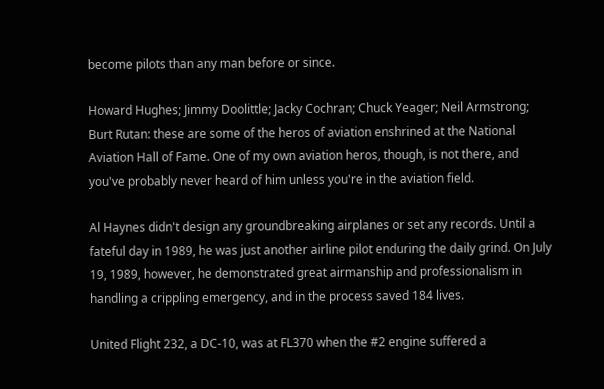become pilots than any man before or since.

Howard Hughes; Jimmy Doolittle; Jacky Cochran; Chuck Yeager; Neil Armstrong; Burt Rutan: these are some of the heros of aviation enshrined at the National Aviation Hall of Fame. One of my own aviation heros, though, is not there, and you've probably never heard of him unless you're in the aviation field.

Al Haynes didn't design any groundbreaking airplanes or set any records. Until a fateful day in 1989, he was just another airline pilot enduring the daily grind. On July 19, 1989, however, he demonstrated great airmanship and professionalism in handling a crippling emergency, and in the process saved 184 lives.

United Flight 232, a DC-10, was at FL370 when the #2 engine suffered a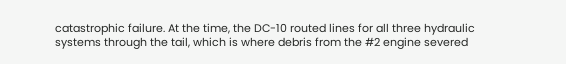catastrophic failure. At the time, the DC-10 routed lines for all three hydraulic systems through the tail, which is where debris from the #2 engine severed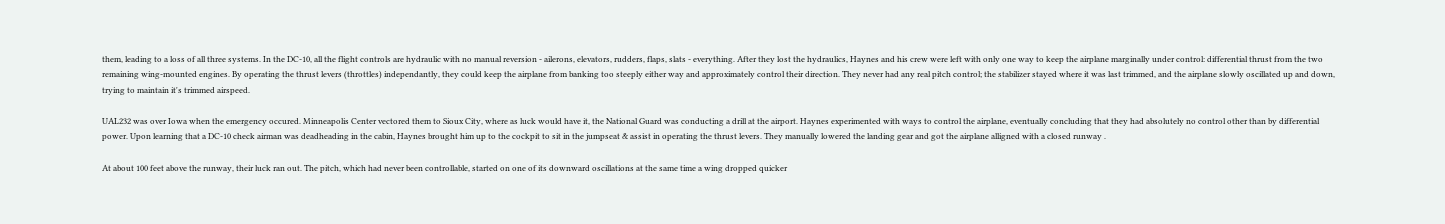them, leading to a loss of all three systems. In the DC-10, all the flight controls are hydraulic with no manual reversion - ailerons, elevators, rudders, flaps, slats - everything. After they lost the hydraulics, Haynes and his crew were left with only one way to keep the airplane marginally under control: differential thrust from the two remaining wing-mounted engines. By operating the thrust levers (throttles) independantly, they could keep the airplane from banking too steeply either way and approximately control their direction. They never had any real pitch control; the stabilizer stayed where it was last trimmed, and the airplane slowly oscillated up and down, trying to maintain it's trimmed airspeed.

UAL232 was over Iowa when the emergency occured. Minneapolis Center vectored them to Sioux City, where as luck would have it, the National Guard was conducting a drill at the airport. Haynes experimented with ways to control the airplane, eventually concluding that they had absolutely no control other than by differential power. Upon learning that a DC-10 check airman was deadheading in the cabin, Haynes brought him up to the cockpit to sit in the jumpseat & assist in operating the thrust levers. They manually lowered the landing gear and got the airplane alligned with a closed runway .

At about 100 feet above the runway, their luck ran out. The pitch, which had never been controllable, started on one of its downward oscillations at the same time a wing dropped quicker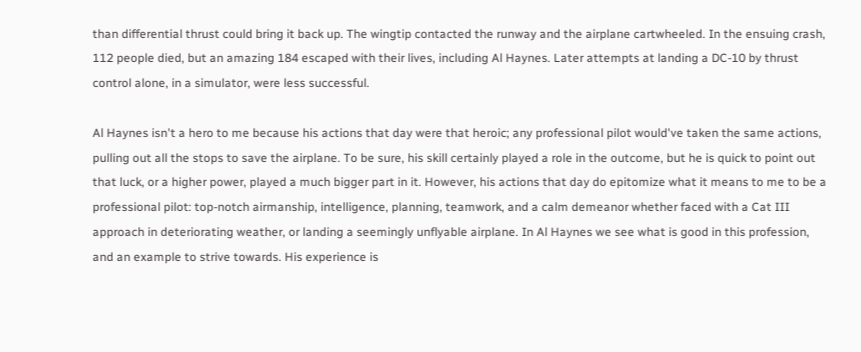than differential thrust could bring it back up. The wingtip contacted the runway and the airplane cartwheeled. In the ensuing crash, 112 people died, but an amazing 184 escaped with their lives, including Al Haynes. Later attempts at landing a DC-10 by thrust control alone, in a simulator, were less successful.

Al Haynes isn't a hero to me because his actions that day were that heroic; any professional pilot would've taken the same actions, pulling out all the stops to save the airplane. To be sure, his skill certainly played a role in the outcome, but he is quick to point out that luck, or a higher power, played a much bigger part in it. However, his actions that day do epitomize what it means to me to be a professional pilot: top-notch airmanship, intelligence, planning, teamwork, and a calm demeanor whether faced with a Cat III approach in deteriorating weather, or landing a seemingly unflyable airplane. In Al Haynes we see what is good in this profession, and an example to strive towards. His experience is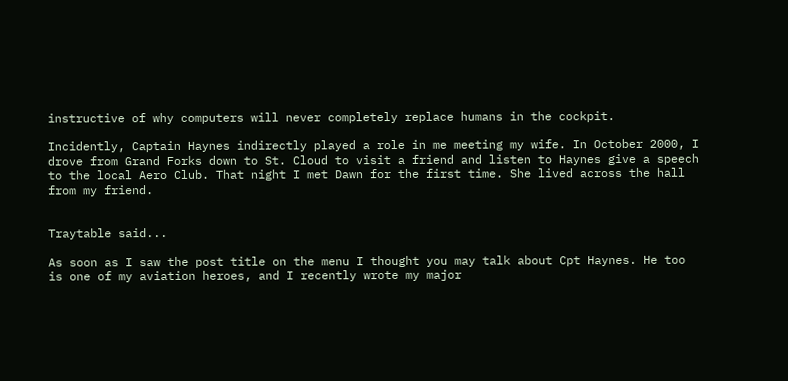instructive of why computers will never completely replace humans in the cockpit.

Incidently, Captain Haynes indirectly played a role in me meeting my wife. In October 2000, I drove from Grand Forks down to St. Cloud to visit a friend and listen to Haynes give a speech to the local Aero Club. That night I met Dawn for the first time. She lived across the hall from my friend.


Traytable said...

As soon as I saw the post title on the menu I thought you may talk about Cpt Haynes. He too is one of my aviation heroes, and I recently wrote my major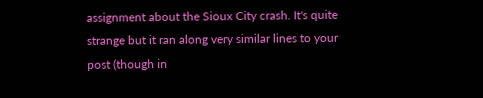assignment about the Sioux City crash. It's quite strange but it ran along very similar lines to your post (though in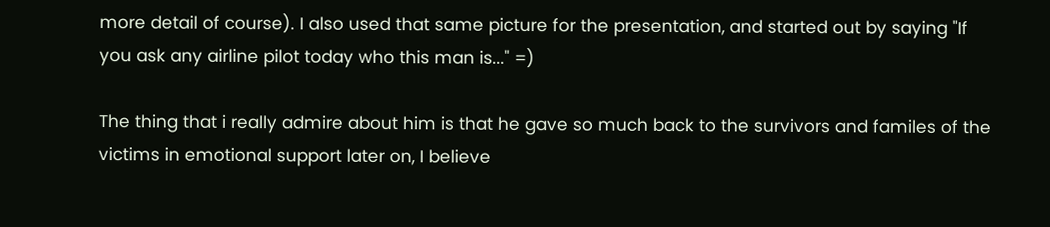more detail of course). I also used that same picture for the presentation, and started out by saying "If you ask any airline pilot today who this man is..." =)

The thing that i really admire about him is that he gave so much back to the survivors and familes of the victims in emotional support later on, I believe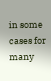in some cases for many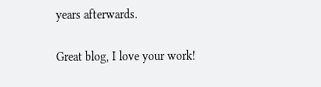years afterwards.

Great blog, I love your work!